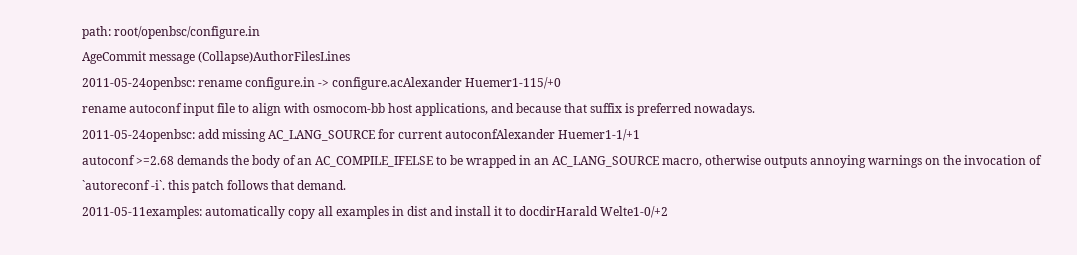path: root/openbsc/configure.in
AgeCommit message (Collapse)AuthorFilesLines
2011-05-24openbsc: rename configure.in -> configure.acAlexander Huemer1-115/+0
rename autoconf input file to align with osmocom-bb host applications, and because that suffix is preferred nowadays.
2011-05-24openbsc: add missing AC_LANG_SOURCE for current autoconfAlexander Huemer1-1/+1
autoconf >=2.68 demands the body of an AC_COMPILE_IFELSE to be wrapped in an AC_LANG_SOURCE macro, otherwise outputs annoying warnings on the invocation of `autoreconf -i`. this patch follows that demand.
2011-05-11examples: automatically copy all examples in dist and install it to docdirHarald Welte1-0/+2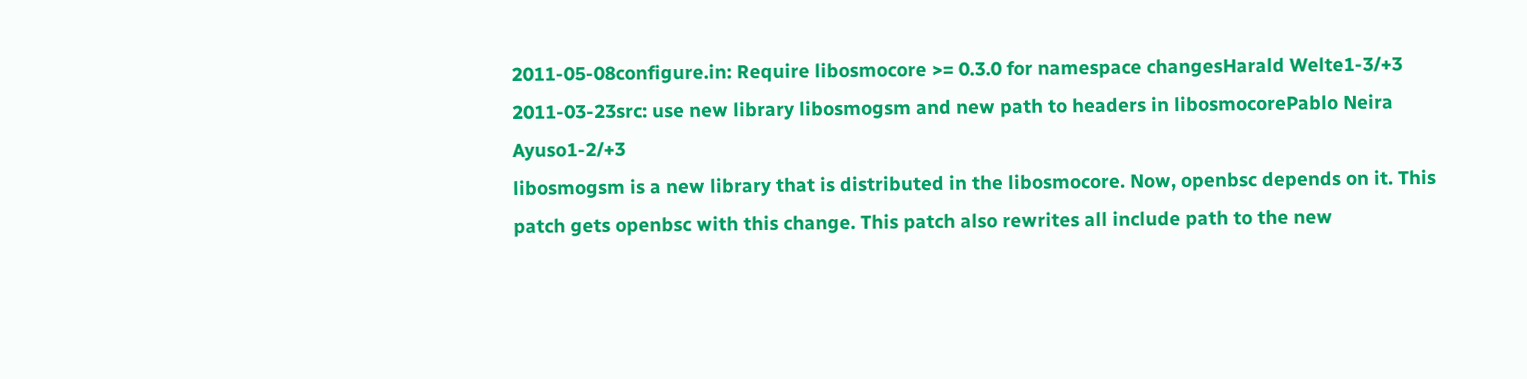2011-05-08configure.in: Require libosmocore >= 0.3.0 for namespace changesHarald Welte1-3/+3
2011-03-23src: use new library libosmogsm and new path to headers in libosmocorePablo Neira Ayuso1-2/+3
libosmogsm is a new library that is distributed in the libosmocore. Now, openbsc depends on it. This patch gets openbsc with this change. This patch also rewrites all include path to the new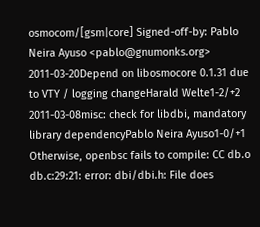osmocom/[gsm|core] Signed-off-by: Pablo Neira Ayuso <pablo@gnumonks.org>
2011-03-20Depend on libosmocore 0.1.31 due to VTY / logging changeHarald Welte1-2/+2
2011-03-08misc: check for libdbi, mandatory library dependencyPablo Neira Ayuso1-0/+1
Otherwise, openbsc fails to compile: CC db.o db.c:29:21: error: dbi/dbi.h: File does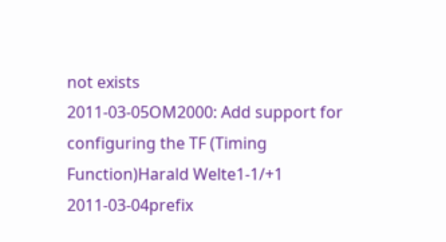not exists
2011-03-05OM2000: Add support for configuring the TF (Timing Function)Harald Welte1-1/+1
2011-03-04prefix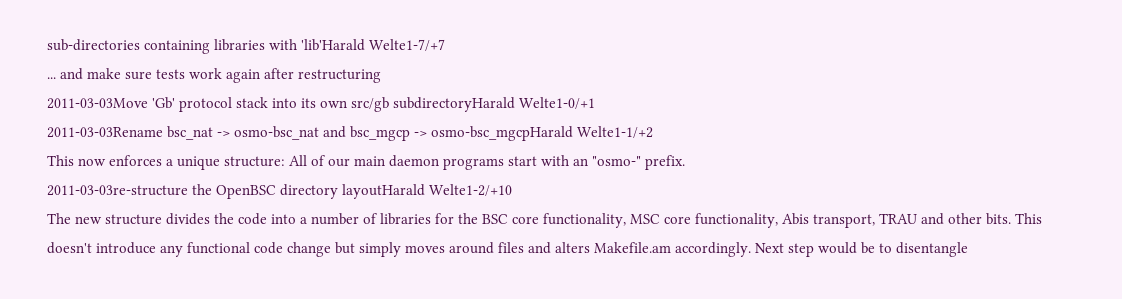sub-directories containing libraries with 'lib'Harald Welte1-7/+7
... and make sure tests work again after restructuring
2011-03-03Move 'Gb' protocol stack into its own src/gb subdirectoryHarald Welte1-0/+1
2011-03-03Rename bsc_nat -> osmo-bsc_nat and bsc_mgcp -> osmo-bsc_mgcpHarald Welte1-1/+2
This now enforces a unique structure: All of our main daemon programs start with an "osmo-" prefix.
2011-03-03re-structure the OpenBSC directory layoutHarald Welte1-2/+10
The new structure divides the code into a number of libraries for the BSC core functionality, MSC core functionality, Abis transport, TRAU and other bits. This doesn't introduce any functional code change but simply moves around files and alters Makefile.am accordingly. Next step would be to disentangle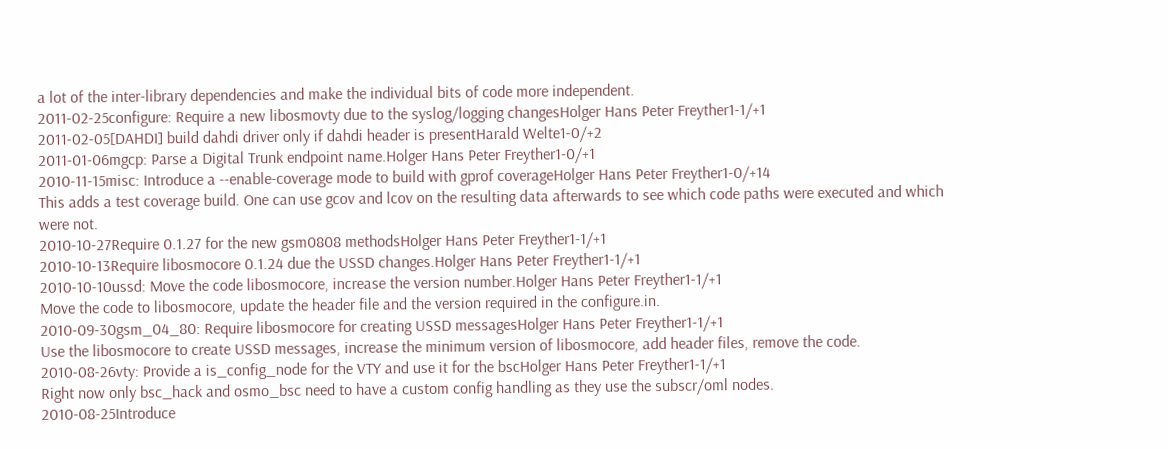a lot of the inter-library dependencies and make the individual bits of code more independent.
2011-02-25configure: Require a new libosmovty due to the syslog/logging changesHolger Hans Peter Freyther1-1/+1
2011-02-05[DAHDI] build dahdi driver only if dahdi header is presentHarald Welte1-0/+2
2011-01-06mgcp: Parse a Digital Trunk endpoint name.Holger Hans Peter Freyther1-0/+1
2010-11-15misc: Introduce a --enable-coverage mode to build with gprof coverageHolger Hans Peter Freyther1-0/+14
This adds a test coverage build. One can use gcov and lcov on the resulting data afterwards to see which code paths were executed and which were not.
2010-10-27Require 0.1.27 for the new gsm0808 methodsHolger Hans Peter Freyther1-1/+1
2010-10-13Require libosmocore 0.1.24 due the USSD changes.Holger Hans Peter Freyther1-1/+1
2010-10-10ussd: Move the code libosmocore, increase the version number.Holger Hans Peter Freyther1-1/+1
Move the code to libosmocore, update the header file and the version required in the configure.in.
2010-09-30gsm_04_80: Require libosmocore for creating USSD messagesHolger Hans Peter Freyther1-1/+1
Use the libosmocore to create USSD messages, increase the minimum version of libosmocore, add header files, remove the code.
2010-08-26vty: Provide a is_config_node for the VTY and use it for the bscHolger Hans Peter Freyther1-1/+1
Right now only bsc_hack and osmo_bsc need to have a custom config handling as they use the subscr/oml nodes.
2010-08-25Introduce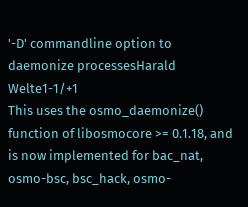'-D' commandline option to daemonize processesHarald Welte1-1/+1
This uses the osmo_daemonize() function of libosmocore >= 0.1.18, and is now implemented for bac_nat, osmo-bsc, bsc_hack, osmo-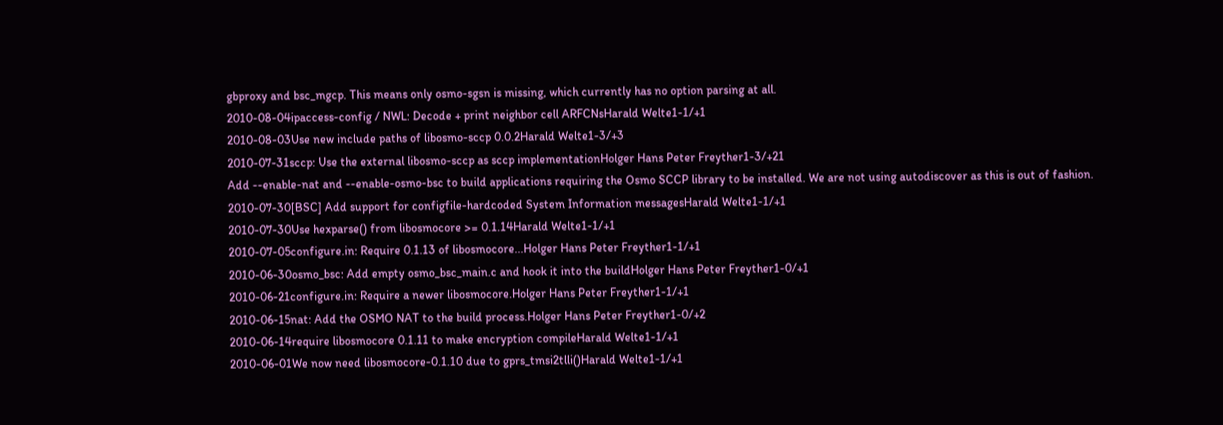gbproxy and bsc_mgcp. This means only osmo-sgsn is missing, which currently has no option parsing at all.
2010-08-04ipaccess-config / NWL: Decode + print neighbor cell ARFCNsHarald Welte1-1/+1
2010-08-03Use new include paths of libosmo-sccp 0.0.2Harald Welte1-3/+3
2010-07-31sccp: Use the external libosmo-sccp as sccp implementationHolger Hans Peter Freyther1-3/+21
Add --enable-nat and --enable-osmo-bsc to build applications requiring the Osmo SCCP library to be installed. We are not using autodiscover as this is out of fashion.
2010-07-30[BSC] Add support for configfile-hardcoded System Information messagesHarald Welte1-1/+1
2010-07-30Use hexparse() from libosmocore >= 0.1.14Harald Welte1-1/+1
2010-07-05configure.in: Require 0.1.13 of libosmocore...Holger Hans Peter Freyther1-1/+1
2010-06-30osmo_bsc: Add empty osmo_bsc_main.c and hook it into the buildHolger Hans Peter Freyther1-0/+1
2010-06-21configure.in: Require a newer libosmocore.Holger Hans Peter Freyther1-1/+1
2010-06-15nat: Add the OSMO NAT to the build process.Holger Hans Peter Freyther1-0/+2
2010-06-14require libosmocore 0.1.11 to make encryption compileHarald Welte1-1/+1
2010-06-01We now need libosmocore-0.1.10 due to gprs_tmsi2tlli()Harald Welte1-1/+1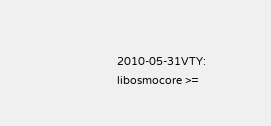2010-05-31VTY: libosmocore >=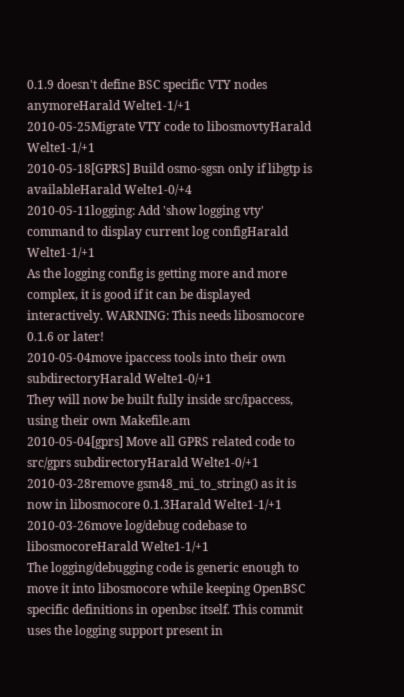0.1.9 doesn't define BSC specific VTY nodes anymoreHarald Welte1-1/+1
2010-05-25Migrate VTY code to libosmovtyHarald Welte1-1/+1
2010-05-18[GPRS] Build osmo-sgsn only if libgtp is availableHarald Welte1-0/+4
2010-05-11logging: Add 'show logging vty' command to display current log configHarald Welte1-1/+1
As the logging config is getting more and more complex, it is good if it can be displayed interactively. WARNING: This needs libosmocore 0.1.6 or later!
2010-05-04move ipaccess tools into their own subdirectoryHarald Welte1-0/+1
They will now be built fully inside src/ipaccess, using their own Makefile.am
2010-05-04[gprs] Move all GPRS related code to src/gprs subdirectoryHarald Welte1-0/+1
2010-03-28remove gsm48_mi_to_string() as it is now in libosmocore 0.1.3Harald Welte1-1/+1
2010-03-26move log/debug codebase to libosmocoreHarald Welte1-1/+1
The logging/debugging code is generic enough to move it into libosmocore while keeping OpenBSC specific definitions in openbsc itself. This commit uses the logging support present in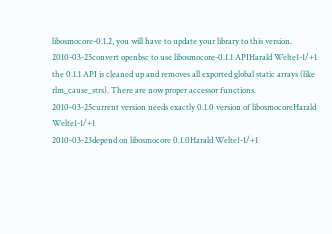libosmocore-0.1.2, you will have to update your library to this version.
2010-03-25convert openbsc to use libosmocore-0.1.1 APIHarald Welte1-1/+1
the 0.1.1 API is cleaned up and removes all exported global static arrays (like rlm_cause_strs). There are now proper accessor functions.
2010-03-25current version needs exactly 0.1.0 version of libosmocoreHarald Welte1-1/+1
2010-03-23depend on libosmocore 0.1.0Harald Welte1-1/+1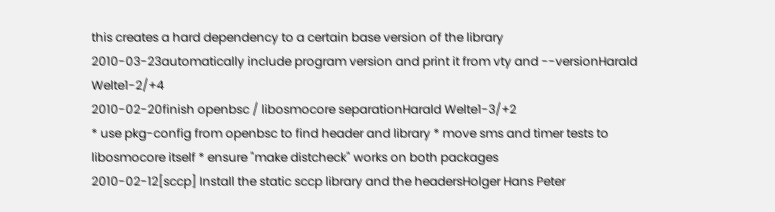this creates a hard dependency to a certain base version of the library
2010-03-23automatically include program version and print it from vty and --versionHarald Welte1-2/+4
2010-02-20finish openbsc / libosmocore separationHarald Welte1-3/+2
* use pkg-config from openbsc to find header and library * move sms and timer tests to libosmocore itself * ensure "make distcheck" works on both packages
2010-02-12[sccp] Install the static sccp library and the headersHolger Hans Peter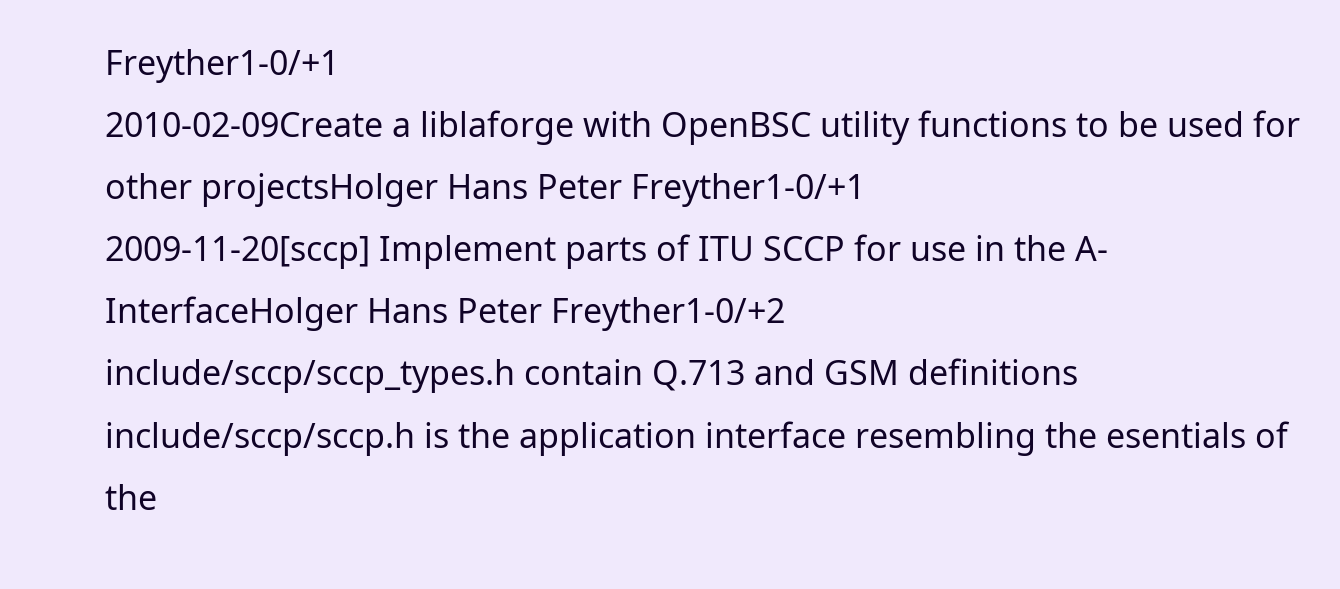Freyther1-0/+1
2010-02-09Create a liblaforge with OpenBSC utility functions to be used for other projectsHolger Hans Peter Freyther1-0/+1
2009-11-20[sccp] Implement parts of ITU SCCP for use in the A-InterfaceHolger Hans Peter Freyther1-0/+2
include/sccp/sccp_types.h contain Q.713 and GSM definitions include/sccp/sccp.h is the application interface resembling the esentials of the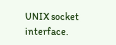UNIX socket interface.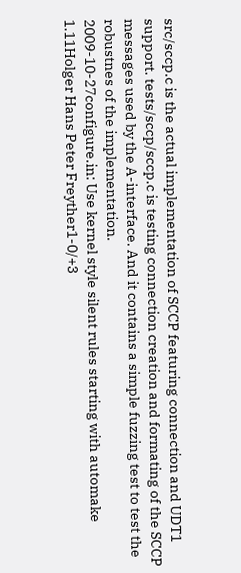src/sccp.c is the actual implementation of SCCP featuring connection and UDT1 support. tests/sccp/sccp.c is testing connection creation and formating of the SCCP messages used by the A-interface. And it contains a simple fuzzing test to test the robustnes of the implementation.
2009-10-27configure.in: Use kernel style silent rules starting with automake 1.11Holger Hans Peter Freyther1-0/+3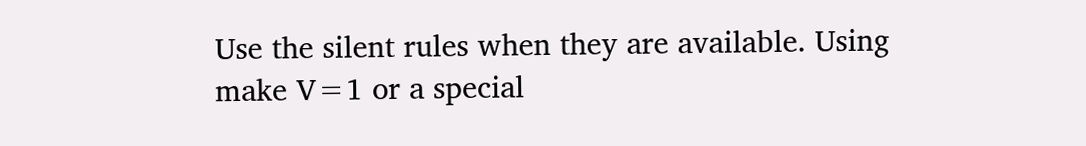Use the silent rules when they are available. Using make V=1 or a special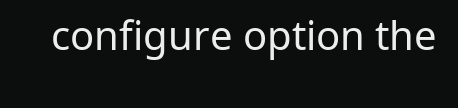configure option the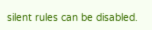silent rules can be disabled.